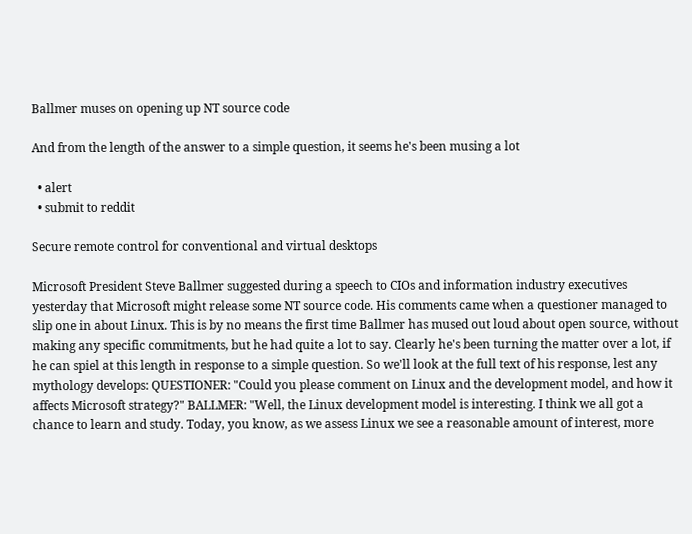Ballmer muses on opening up NT source code

And from the length of the answer to a simple question, it seems he's been musing a lot

  • alert
  • submit to reddit

Secure remote control for conventional and virtual desktops

Microsoft President Steve Ballmer suggested during a speech to CIOs and information industry executives yesterday that Microsoft might release some NT source code. His comments came when a questioner managed to slip one in about Linux. This is by no means the first time Ballmer has mused out loud about open source, without making any specific commitments, but he had quite a lot to say. Clearly he's been turning the matter over a lot, if he can spiel at this length in response to a simple question. So we'll look at the full text of his response, lest any mythology develops: QUESTIONER: "Could you please comment on Linux and the development model, and how it affects Microsoft strategy?" BALLMER: "Well, the Linux development model is interesting. I think we all got a chance to learn and study. Today, you know, as we assess Linux we see a reasonable amount of interest, more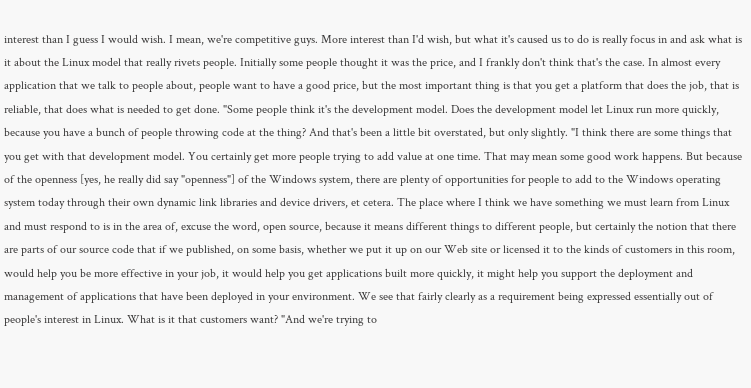interest than I guess I would wish. I mean, we're competitive guys. More interest than I'd wish, but what it's caused us to do is really focus in and ask what is it about the Linux model that really rivets people. Initially some people thought it was the price, and I frankly don't think that's the case. In almost every application that we talk to people about, people want to have a good price, but the most important thing is that you get a platform that does the job, that is reliable, that does what is needed to get done. "Some people think it's the development model. Does the development model let Linux run more quickly, because you have a bunch of people throwing code at the thing? And that's been a little bit overstated, but only slightly. "I think there are some things that you get with that development model. You certainly get more people trying to add value at one time. That may mean some good work happens. But because of the openness [yes, he really did say "openness"] of the Windows system, there are plenty of opportunities for people to add to the Windows operating system today through their own dynamic link libraries and device drivers, et cetera. The place where I think we have something we must learn from Linux and must respond to is in the area of, excuse the word, open source, because it means different things to different people, but certainly the notion that there are parts of our source code that if we published, on some basis, whether we put it up on our Web site or licensed it to the kinds of customers in this room, would help you be more effective in your job, it would help you get applications built more quickly, it might help you support the deployment and management of applications that have been deployed in your environment. We see that fairly clearly as a requirement being expressed essentially out of people's interest in Linux. What is it that customers want? "And we're trying to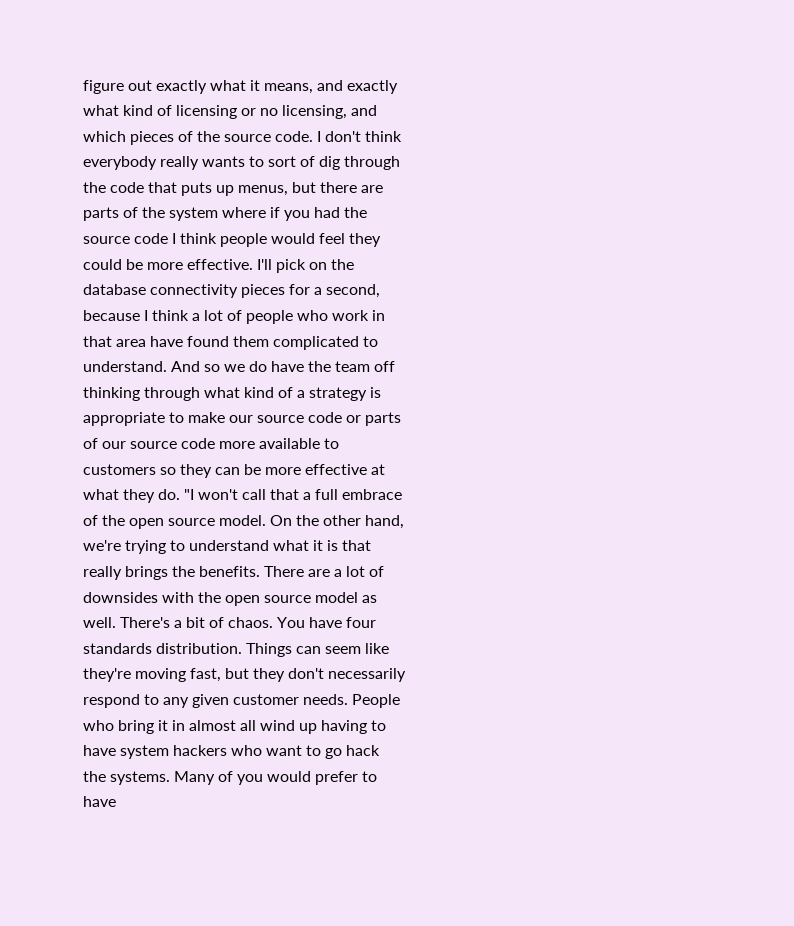figure out exactly what it means, and exactly what kind of licensing or no licensing, and which pieces of the source code. I don't think everybody really wants to sort of dig through the code that puts up menus, but there are parts of the system where if you had the source code I think people would feel they could be more effective. I'll pick on the database connectivity pieces for a second, because I think a lot of people who work in that area have found them complicated to understand. And so we do have the team off thinking through what kind of a strategy is appropriate to make our source code or parts of our source code more available to customers so they can be more effective at what they do. "I won't call that a full embrace of the open source model. On the other hand, we're trying to understand what it is that really brings the benefits. There are a lot of downsides with the open source model as well. There's a bit of chaos. You have four standards distribution. Things can seem like they're moving fast, but they don't necessarily respond to any given customer needs. People who bring it in almost all wind up having to have system hackers who want to go hack the systems. Many of you would prefer to have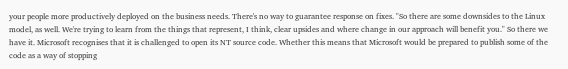your people more productively deployed on the business needs. There's no way to guarantee response on fixes. "So there are some downsides to the Linux model, as well. We're trying to learn from the things that represent, I think, clear upsides and where change in our approach will benefit you." So there we have it. Microsoft recognises that it is challenged to open its NT source code. Whether this means that Microsoft would be prepared to publish some of the code as a way of stopping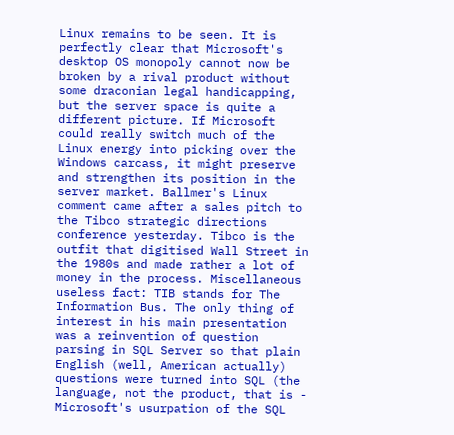Linux remains to be seen. It is perfectly clear that Microsoft's desktop OS monopoly cannot now be broken by a rival product without some draconian legal handicapping, but the server space is quite a different picture. If Microsoft could really switch much of the Linux energy into picking over the Windows carcass, it might preserve and strengthen its position in the server market. Ballmer's Linux comment came after a sales pitch to the Tibco strategic directions conference yesterday. Tibco is the outfit that digitised Wall Street in the 1980s and made rather a lot of money in the process. Miscellaneous useless fact: TIB stands for The Information Bus. The only thing of interest in his main presentation was a reinvention of question parsing in SQL Server so that plain English (well, American actually) questions were turned into SQL (the language, not the product, that is - Microsoft's usurpation of the SQL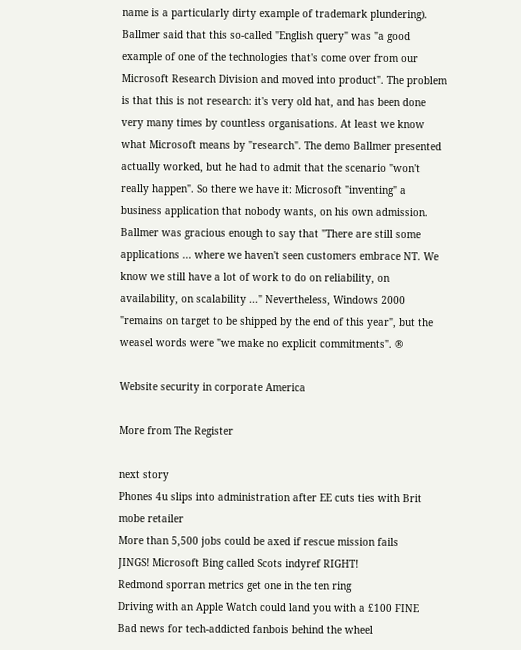name is a particularly dirty example of trademark plundering). Ballmer said that this so-called "English query" was "a good example of one of the technologies that's come over from our Microsoft Research Division and moved into product". The problem is that this is not research: it's very old hat, and has been done very many times by countless organisations. At least we know what Microsoft means by "research". The demo Ballmer presented actually worked, but he had to admit that the scenario "won't really happen". So there we have it: Microsoft "inventing" a business application that nobody wants, on his own admission. Ballmer was gracious enough to say that "There are still some applications ... where we haven't seen customers embrace NT. We know we still have a lot of work to do on reliability, on availability, on scalability ..." Nevertheless, Windows 2000 "remains on target to be shipped by the end of this year", but the weasel words were "we make no explicit commitments". ®

Website security in corporate America

More from The Register

next story
Phones 4u slips into administration after EE cuts ties with Brit mobe retailer
More than 5,500 jobs could be axed if rescue mission fails
JINGS! Microsoft Bing called Scots indyref RIGHT!
Redmond sporran metrics get one in the ten ring
Driving with an Apple Watch could land you with a £100 FINE
Bad news for tech-addicted fanbois behind the wheel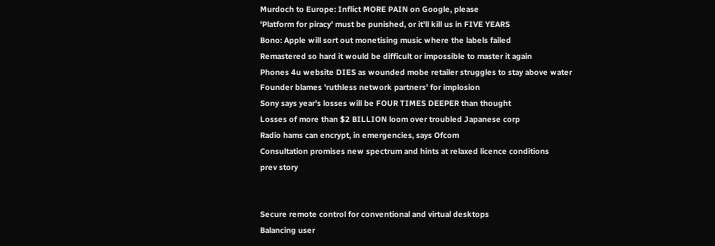Murdoch to Europe: Inflict MORE PAIN on Google, please
'Platform for piracy' must be punished, or it'll kill us in FIVE YEARS
Bono: Apple will sort out monetising music where the labels failed
Remastered so hard it would be difficult or impossible to master it again
Phones 4u website DIES as wounded mobe retailer struggles to stay above water
Founder blames 'ruthless network partners' for implosion
Sony says year's losses will be FOUR TIMES DEEPER than thought
Losses of more than $2 BILLION loom over troubled Japanese corp
Radio hams can encrypt, in emergencies, says Ofcom
Consultation promises new spectrum and hints at relaxed licence conditions
prev story


Secure remote control for conventional and virtual desktops
Balancing user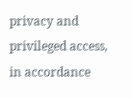privacy and privileged access, in accordance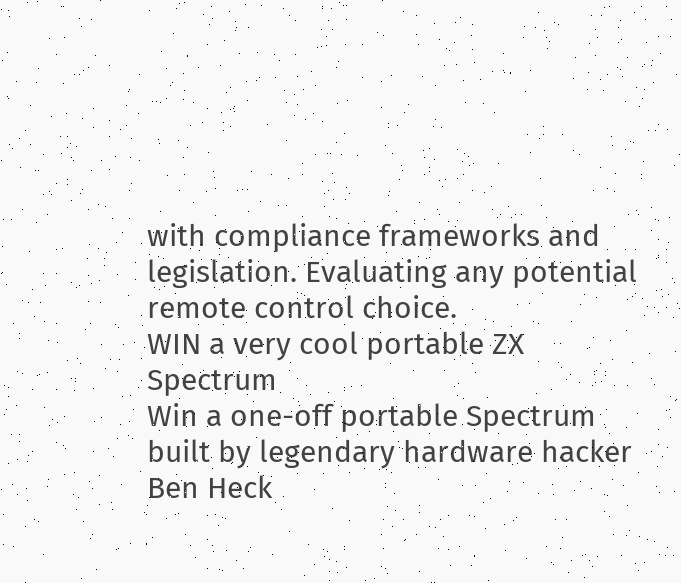with compliance frameworks and legislation. Evaluating any potential remote control choice.
WIN a very cool portable ZX Spectrum
Win a one-off portable Spectrum built by legendary hardware hacker Ben Heck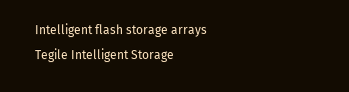Intelligent flash storage arrays
Tegile Intelligent Storage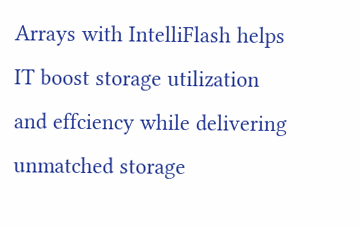Arrays with IntelliFlash helps IT boost storage utilization and effciency while delivering unmatched storage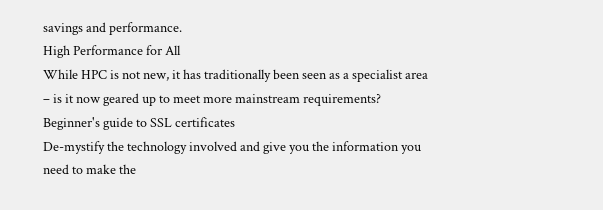savings and performance.
High Performance for All
While HPC is not new, it has traditionally been seen as a specialist area – is it now geared up to meet more mainstream requirements?
Beginner's guide to SSL certificates
De-mystify the technology involved and give you the information you need to make the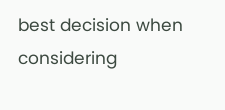best decision when considering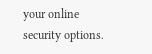your online security options.